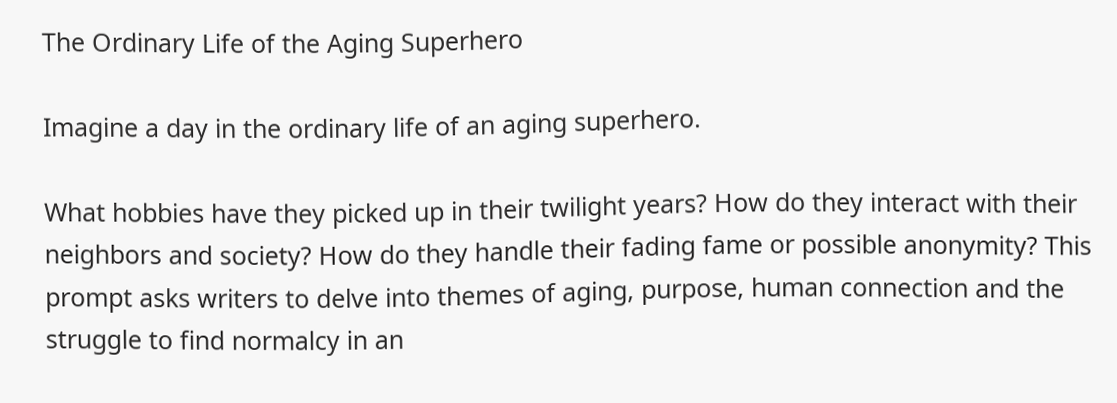The Ordinary Life of the Aging Superhero

Imagine a day in the ordinary life of an aging superhero.

What hobbies have they picked up in their twilight years? How do they interact with their neighbors and society? How do they handle their fading fame or possible anonymity? This prompt asks writers to delve into themes of aging, purpose, human connection and the struggle to find normalcy in an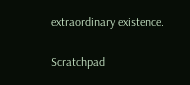extraordinary existence.

Scratchpad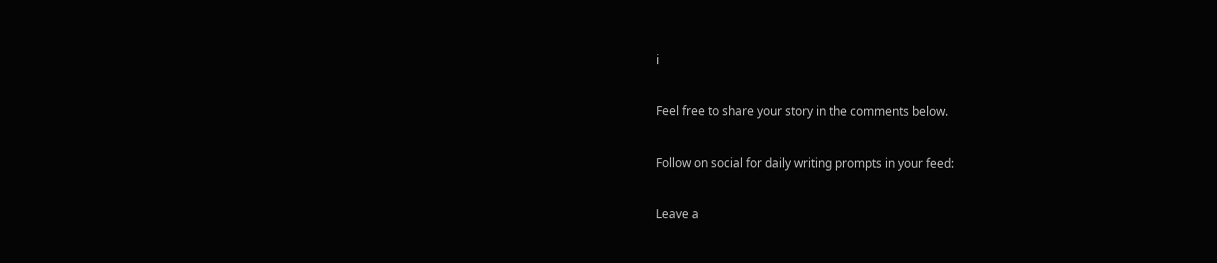ℹ

Feel free to share your story in the comments below.

Follow on social for daily writing prompts in your feed:

Leave a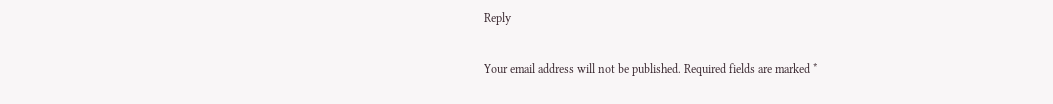Reply

Your email address will not be published. Required fields are marked *